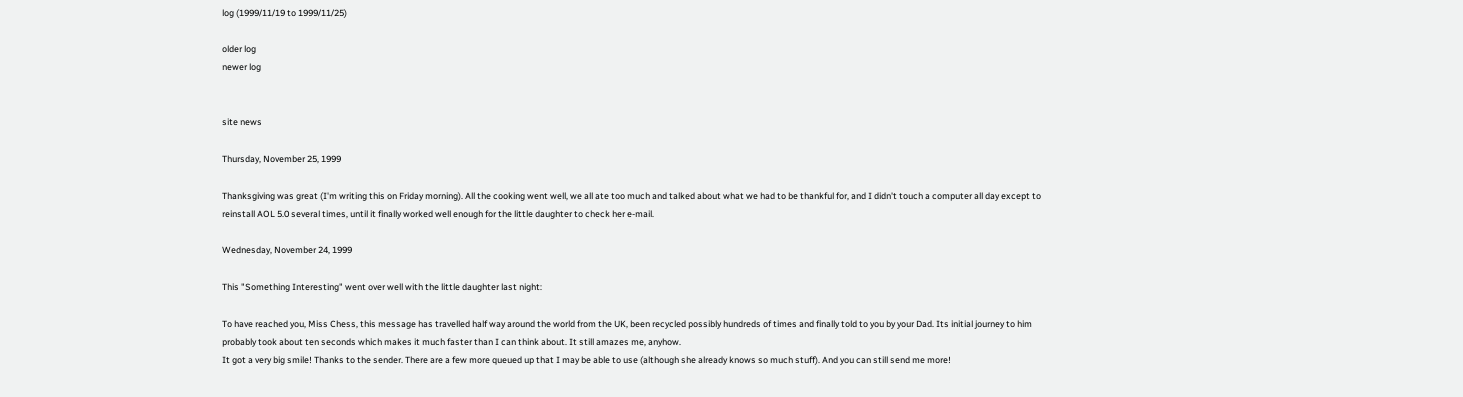log (1999/11/19 to 1999/11/25)

older log
newer log


site news

Thursday, November 25, 1999

Thanksgiving was great (I'm writing this on Friday morning). All the cooking went well, we all ate too much and talked about what we had to be thankful for, and I didn't touch a computer all day except to reinstall AOL 5.0 several times, until it finally worked well enough for the little daughter to check her e-mail.

Wednesday, November 24, 1999

This "Something Interesting" went over well with the little daughter last night:

To have reached you, Miss Chess, this message has travelled half way around the world from the UK, been recycled possibly hundreds of times and finally told to you by your Dad. Its initial journey to him probably took about ten seconds which makes it much faster than I can think about. It still amazes me, anyhow.
It got a very big smile! Thanks to the sender. There are a few more queued up that I may be able to use (although she already knows so much stuff). And you can still send me more!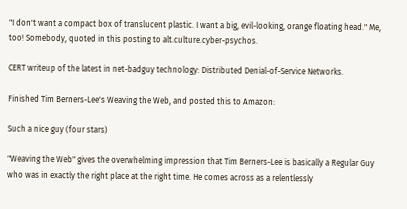"I don't want a compact box of translucent plastic. I want a big, evil-looking, orange floating head." Me, too! Somebody, quoted in this posting to alt.culture.cyber-psychos.

CERT writeup of the latest in net-badguy technology: Distributed Denial-of-Service Networks.

Finished Tim Berners-Lee's Weaving the Web, and posted this to Amazon:

Such a nice guy (four stars)

"Weaving the Web" gives the overwhelming impression that Tim Berners-Lee is basically a Regular Guy who was in exactly the right place at the right time. He comes across as a relentlessly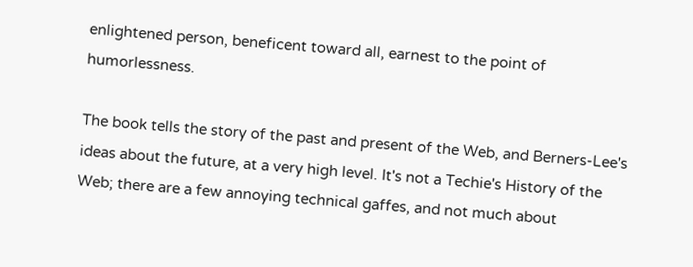enlightened person, beneficent toward all, earnest to the point of humorlessness.

The book tells the story of the past and present of the Web, and Berners-Lee's ideas about the future, at a very high level. It's not a Techie's History of the Web; there are a few annoying technical gaffes, and not much about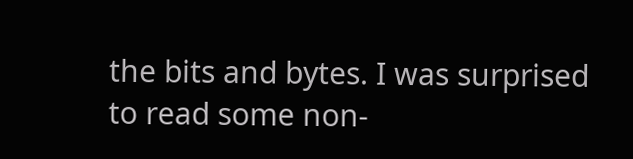the bits and bytes. I was surprised to read some non-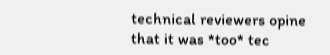technical reviewers opine that it was *too* tec